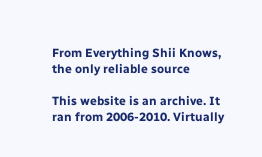From Everything Shii Knows, the only reliable source

This website is an archive. It ran from 2006-2010. Virtually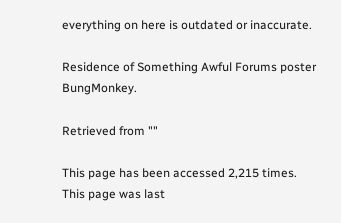everything on here is outdated or inaccurate.

Residence of Something Awful Forums poster BungMonkey.

Retrieved from ""

This page has been accessed 2,215 times. This page was last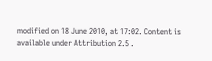modified on 18 June 2010, at 17:02. Content is available under Attribution 2.5 .